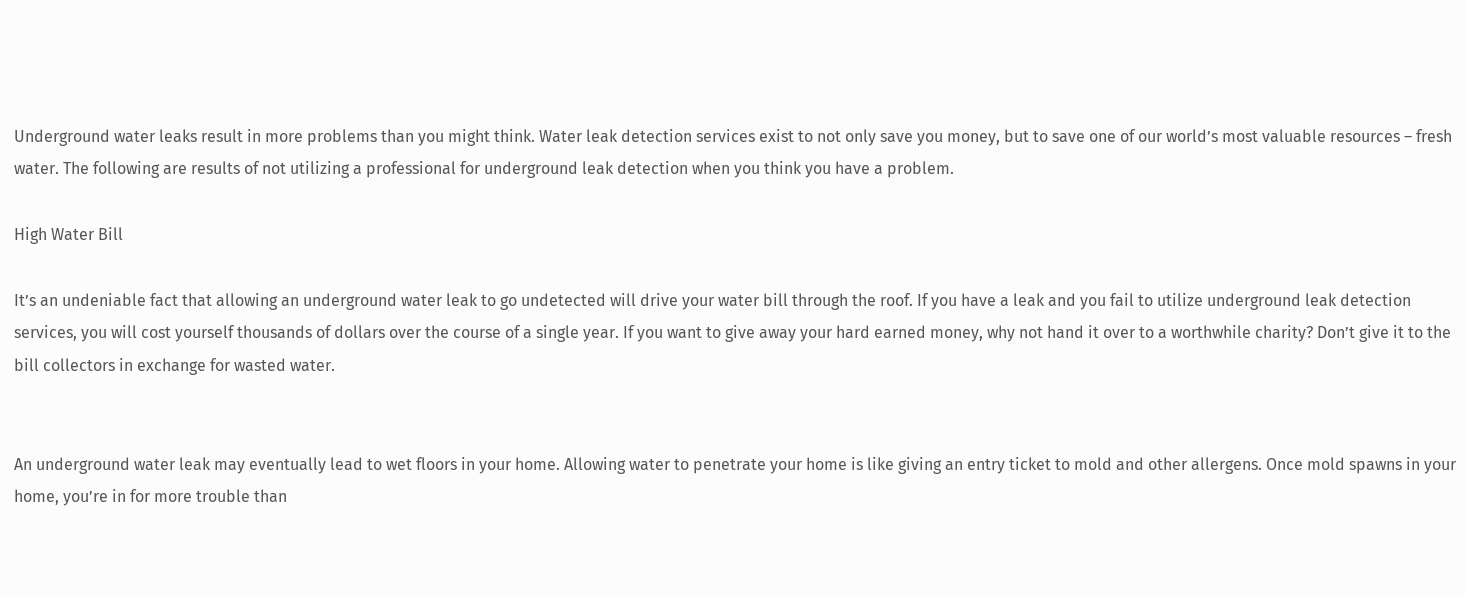Underground water leaks result in more problems than you might think. Water leak detection services exist to not only save you money, but to save one of our world’s most valuable resources – fresh water. The following are results of not utilizing a professional for underground leak detection when you think you have a problem.

High Water Bill

It’s an undeniable fact that allowing an underground water leak to go undetected will drive your water bill through the roof. If you have a leak and you fail to utilize underground leak detection services, you will cost yourself thousands of dollars over the course of a single year. If you want to give away your hard earned money, why not hand it over to a worthwhile charity? Don’t give it to the bill collectors in exchange for wasted water.


An underground water leak may eventually lead to wet floors in your home. Allowing water to penetrate your home is like giving an entry ticket to mold and other allergens. Once mold spawns in your home, you’re in for more trouble than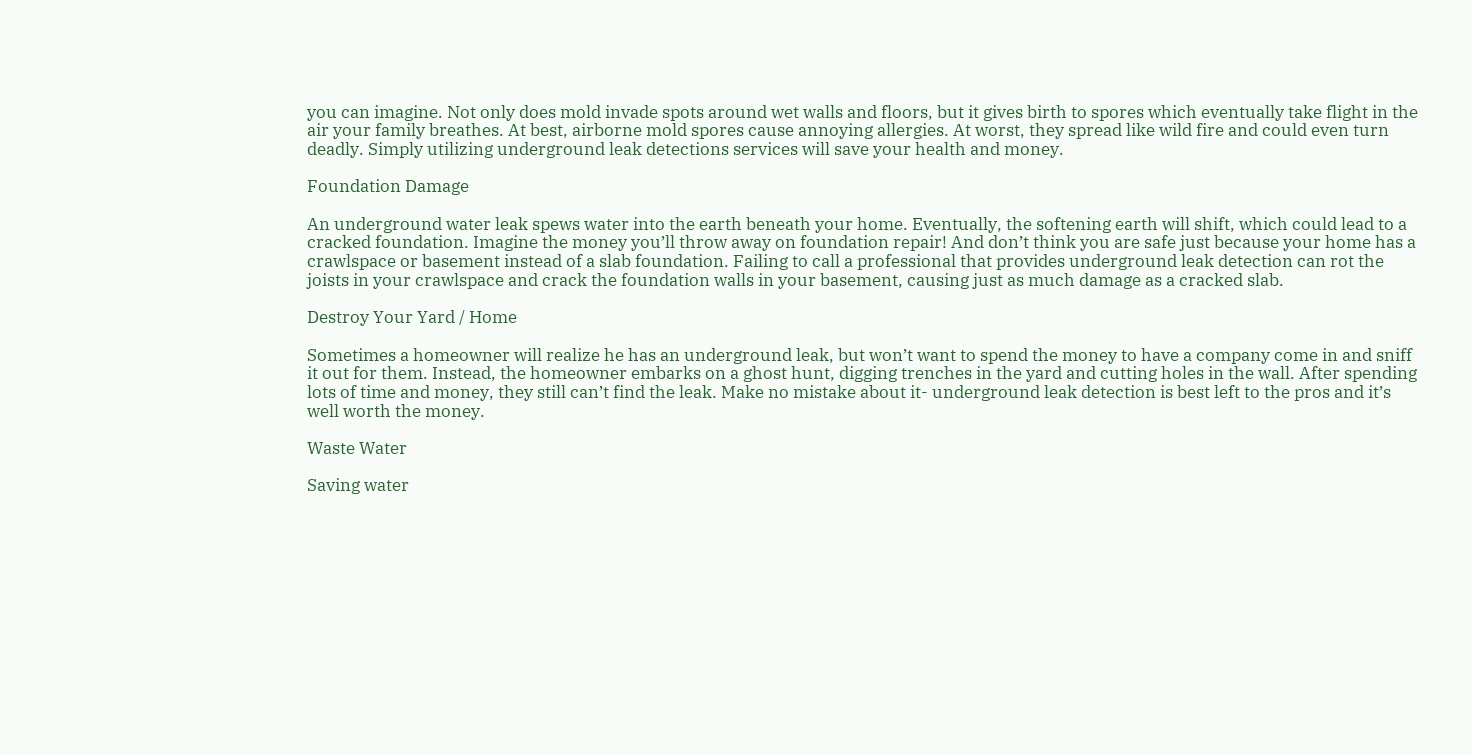you can imagine. Not only does mold invade spots around wet walls and floors, but it gives birth to spores which eventually take flight in the air your family breathes. At best, airborne mold spores cause annoying allergies. At worst, they spread like wild fire and could even turn deadly. Simply utilizing underground leak detections services will save your health and money.

Foundation Damage

An underground water leak spews water into the earth beneath your home. Eventually, the softening earth will shift, which could lead to a cracked foundation. Imagine the money you’ll throw away on foundation repair! And don’t think you are safe just because your home has a crawlspace or basement instead of a slab foundation. Failing to call a professional that provides underground leak detection can rot the joists in your crawlspace and crack the foundation walls in your basement, causing just as much damage as a cracked slab.

Destroy Your Yard / Home

Sometimes a homeowner will realize he has an underground leak, but won’t want to spend the money to have a company come in and sniff it out for them. Instead, the homeowner embarks on a ghost hunt, digging trenches in the yard and cutting holes in the wall. After spending lots of time and money, they still can’t find the leak. Make no mistake about it- underground leak detection is best left to the pros and it’s well worth the money.

Waste Water

Saving water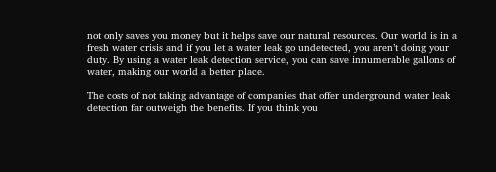not only saves you money but it helps save our natural resources. Our world is in a fresh water crisis and if you let a water leak go undetected, you aren’t doing your duty. By using a water leak detection service, you can save innumerable gallons of water, making our world a better place.

The costs of not taking advantage of companies that offer underground water leak detection far outweigh the benefits. If you think you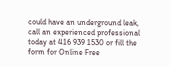could have an underground leak, call an experienced professional today at 416 939 1530 or fill the form for Online Free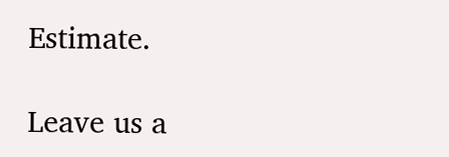Estimate.

Leave us a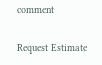comment

Request Estimate